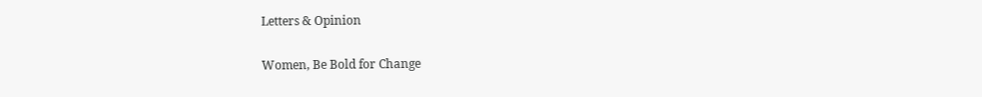Letters & Opinion

Women, Be Bold for Change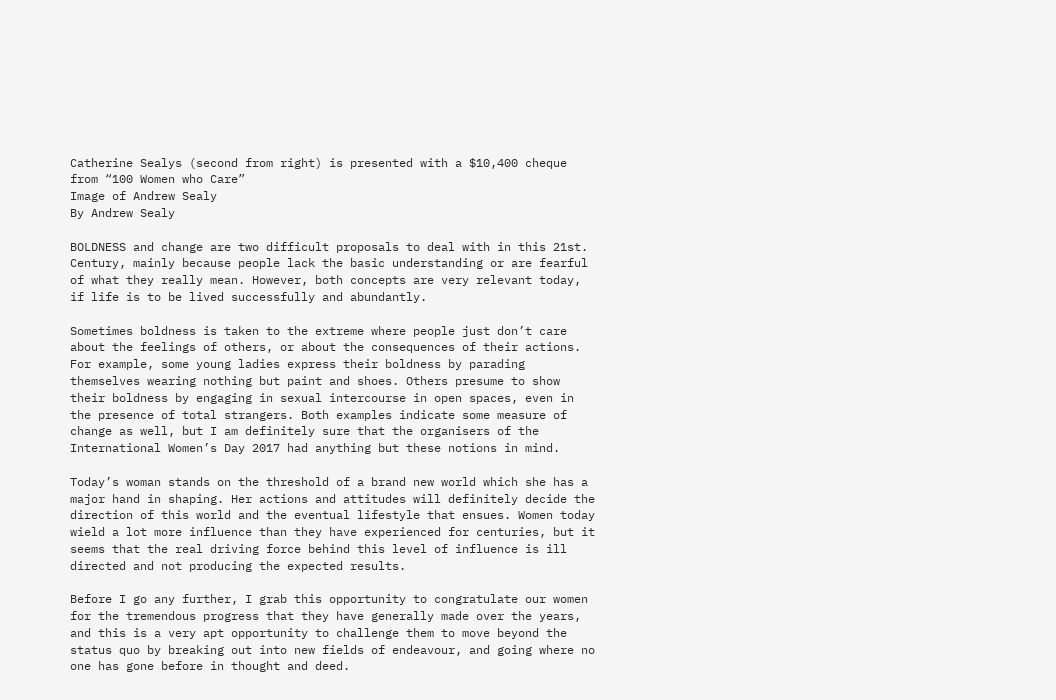Catherine Sealys (second from right) is presented with a $10,400 cheque from “100 Women who Care”
Image of Andrew Sealy
By Andrew Sealy

BOLDNESS and change are two difficult proposals to deal with in this 21st. Century, mainly because people lack the basic understanding or are fearful of what they really mean. However, both concepts are very relevant today, if life is to be lived successfully and abundantly.

Sometimes boldness is taken to the extreme where people just don’t care about the feelings of others, or about the consequences of their actions. For example, some young ladies express their boldness by parading themselves wearing nothing but paint and shoes. Others presume to show their boldness by engaging in sexual intercourse in open spaces, even in the presence of total strangers. Both examples indicate some measure of change as well, but I am definitely sure that the organisers of the International Women’s Day 2017 had anything but these notions in mind.

Today’s woman stands on the threshold of a brand new world which she has a major hand in shaping. Her actions and attitudes will definitely decide the direction of this world and the eventual lifestyle that ensues. Women today wield a lot more influence than they have experienced for centuries, but it seems that the real driving force behind this level of influence is ill directed and not producing the expected results.

Before I go any further, I grab this opportunity to congratulate our women for the tremendous progress that they have generally made over the years, and this is a very apt opportunity to challenge them to move beyond the status quo by breaking out into new fields of endeavour, and going where no one has gone before in thought and deed.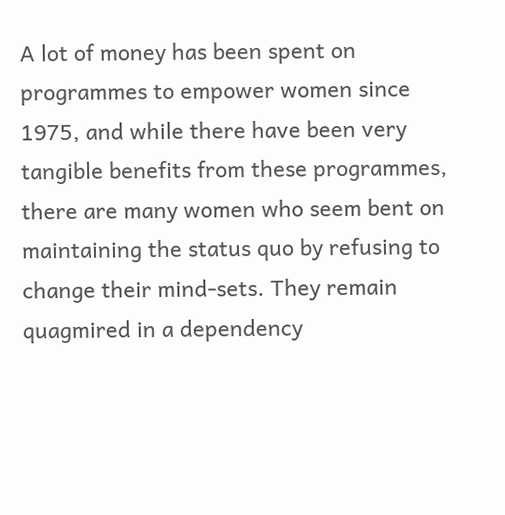A lot of money has been spent on programmes to empower women since 1975, and while there have been very tangible benefits from these programmes, there are many women who seem bent on maintaining the status quo by refusing to change their mind-sets. They remain quagmired in a dependency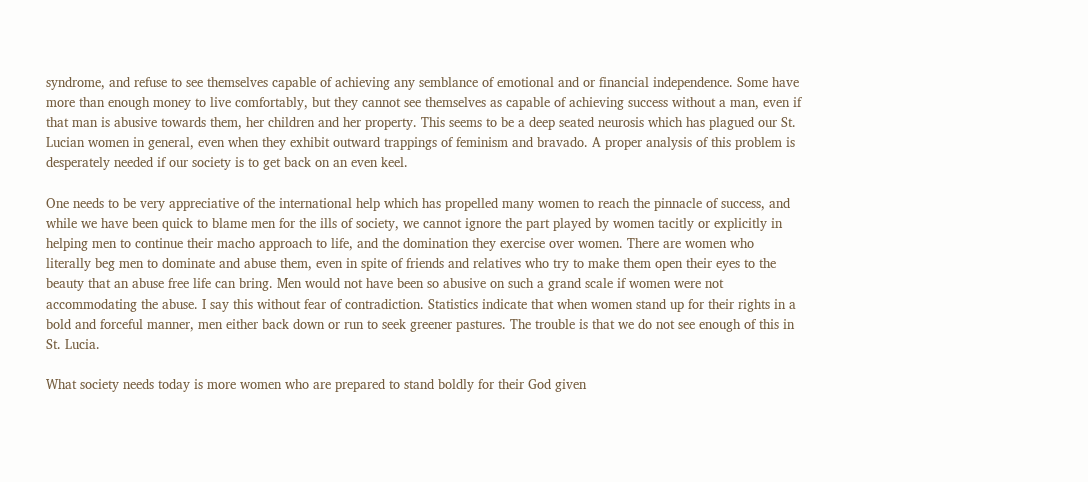syndrome, and refuse to see themselves capable of achieving any semblance of emotional and or financial independence. Some have more than enough money to live comfortably, but they cannot see themselves as capable of achieving success without a man, even if that man is abusive towards them, her children and her property. This seems to be a deep seated neurosis which has plagued our St. Lucian women in general, even when they exhibit outward trappings of feminism and bravado. A proper analysis of this problem is desperately needed if our society is to get back on an even keel.

One needs to be very appreciative of the international help which has propelled many women to reach the pinnacle of success, and while we have been quick to blame men for the ills of society, we cannot ignore the part played by women tacitly or explicitly in helping men to continue their macho approach to life, and the domination they exercise over women. There are women who literally beg men to dominate and abuse them, even in spite of friends and relatives who try to make them open their eyes to the beauty that an abuse free life can bring. Men would not have been so abusive on such a grand scale if women were not accommodating the abuse. I say this without fear of contradiction. Statistics indicate that when women stand up for their rights in a bold and forceful manner, men either back down or run to seek greener pastures. The trouble is that we do not see enough of this in St. Lucia.

What society needs today is more women who are prepared to stand boldly for their God given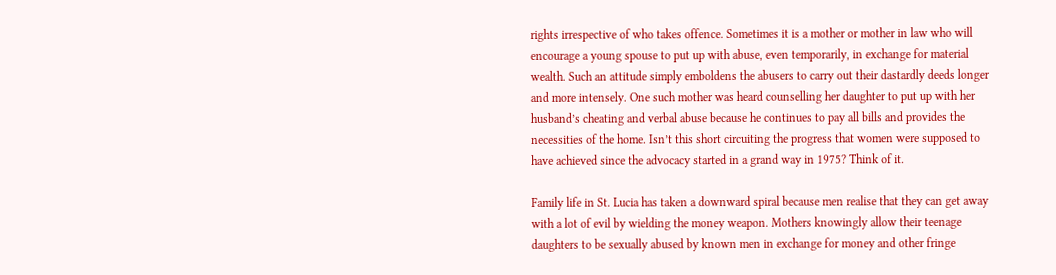rights irrespective of who takes offence. Sometimes it is a mother or mother in law who will encourage a young spouse to put up with abuse, even temporarily, in exchange for material wealth. Such an attitude simply emboldens the abusers to carry out their dastardly deeds longer and more intensely. One such mother was heard counselling her daughter to put up with her husband’s cheating and verbal abuse because he continues to pay all bills and provides the necessities of the home. Isn’t this short circuiting the progress that women were supposed to have achieved since the advocacy started in a grand way in 1975? Think of it.

Family life in St. Lucia has taken a downward spiral because men realise that they can get away with a lot of evil by wielding the money weapon. Mothers knowingly allow their teenage daughters to be sexually abused by known men in exchange for money and other fringe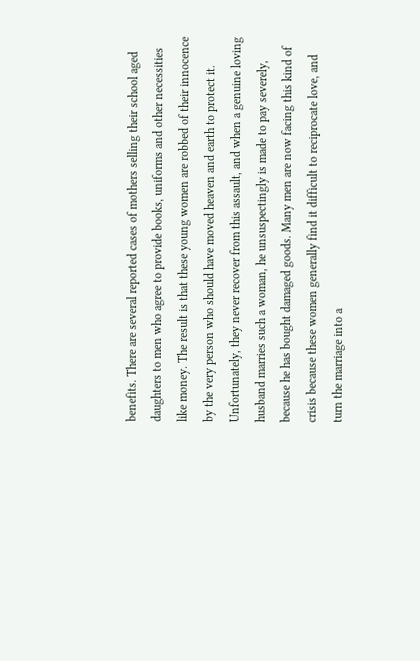benefits. There are several reported cases of mothers selling their school aged daughters to men who agree to provide books, uniforms and other necessities like money. The result is that these young women are robbed of their innocence by the very person who should have moved heaven and earth to protect it. Unfortunately, they never recover from this assault, and when a genuine loving husband marries such a woman, he unsuspectingly is made to pay severely, because he has bought damaged goods. Many men are now facing this kind of crisis because these women generally find it difficult to reciprocate love, and turn the marriage into a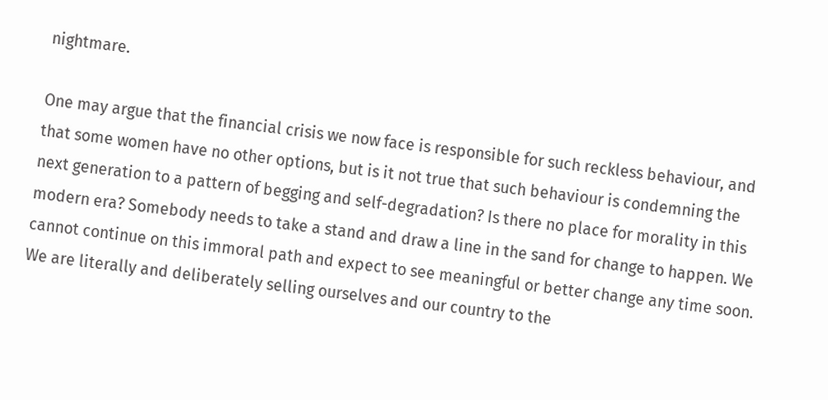nightmare.

One may argue that the financial crisis we now face is responsible for such reckless behaviour, and that some women have no other options, but is it not true that such behaviour is condemning the next generation to a pattern of begging and self-degradation? Is there no place for morality in this modern era? Somebody needs to take a stand and draw a line in the sand for change to happen. We cannot continue on this immoral path and expect to see meaningful or better change any time soon. We are literally and deliberately selling ourselves and our country to the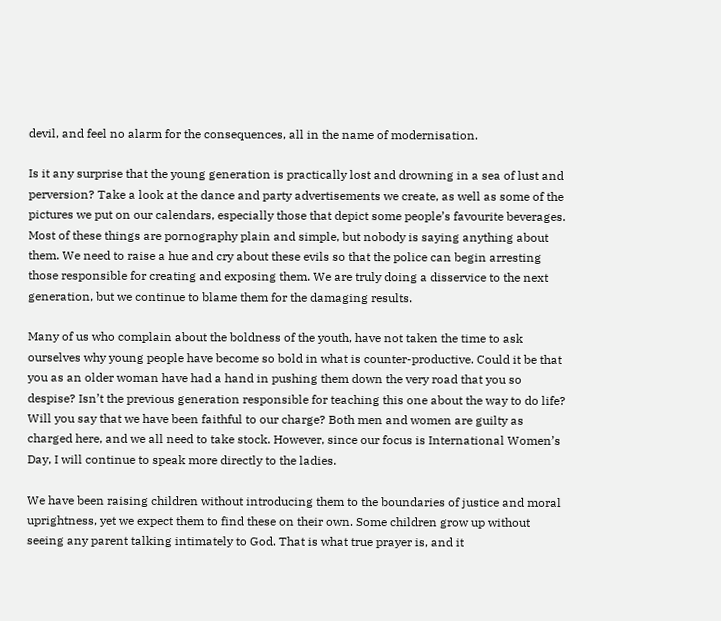devil, and feel no alarm for the consequences, all in the name of modernisation.

Is it any surprise that the young generation is practically lost and drowning in a sea of lust and perversion? Take a look at the dance and party advertisements we create, as well as some of the pictures we put on our calendars, especially those that depict some people’s favourite beverages. Most of these things are pornography plain and simple, but nobody is saying anything about them. We need to raise a hue and cry about these evils so that the police can begin arresting those responsible for creating and exposing them. We are truly doing a disservice to the next generation, but we continue to blame them for the damaging results.

Many of us who complain about the boldness of the youth, have not taken the time to ask ourselves why young people have become so bold in what is counter-productive. Could it be that you as an older woman have had a hand in pushing them down the very road that you so despise? Isn’t the previous generation responsible for teaching this one about the way to do life? Will you say that we have been faithful to our charge? Both men and women are guilty as charged here, and we all need to take stock. However, since our focus is International Women’s Day, I will continue to speak more directly to the ladies.

We have been raising children without introducing them to the boundaries of justice and moral uprightness, yet we expect them to find these on their own. Some children grow up without seeing any parent talking intimately to God. That is what true prayer is, and it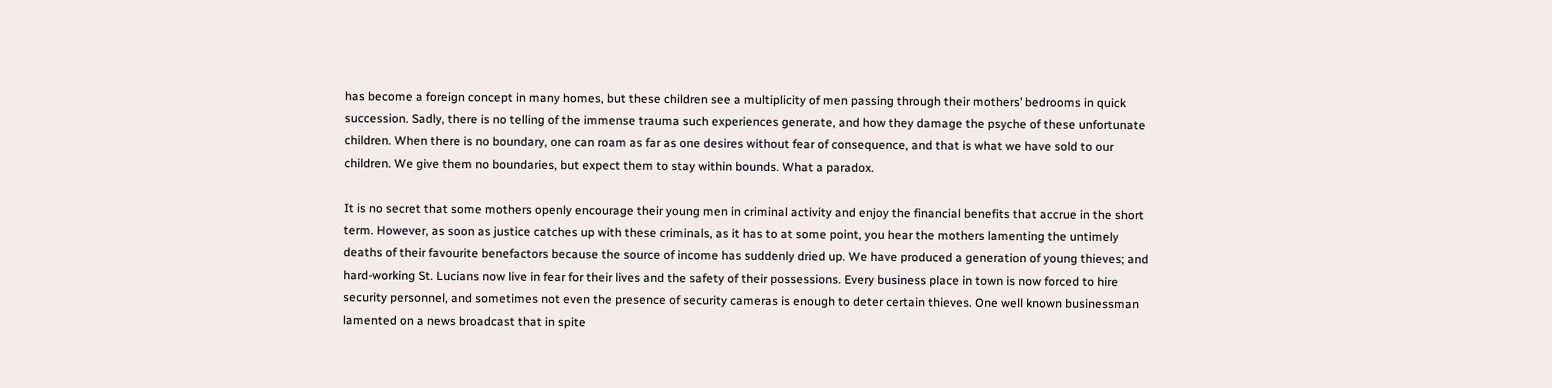has become a foreign concept in many homes, but these children see a multiplicity of men passing through their mothers’ bedrooms in quick succession. Sadly, there is no telling of the immense trauma such experiences generate, and how they damage the psyche of these unfortunate children. When there is no boundary, one can roam as far as one desires without fear of consequence, and that is what we have sold to our children. We give them no boundaries, but expect them to stay within bounds. What a paradox.

It is no secret that some mothers openly encourage their young men in criminal activity and enjoy the financial benefits that accrue in the short term. However, as soon as justice catches up with these criminals, as it has to at some point, you hear the mothers lamenting the untimely deaths of their favourite benefactors because the source of income has suddenly dried up. We have produced a generation of young thieves; and hard-working St. Lucians now live in fear for their lives and the safety of their possessions. Every business place in town is now forced to hire security personnel, and sometimes not even the presence of security cameras is enough to deter certain thieves. One well known businessman lamented on a news broadcast that in spite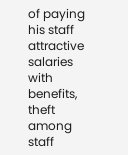of paying his staff attractive salaries with benefits, theft among staff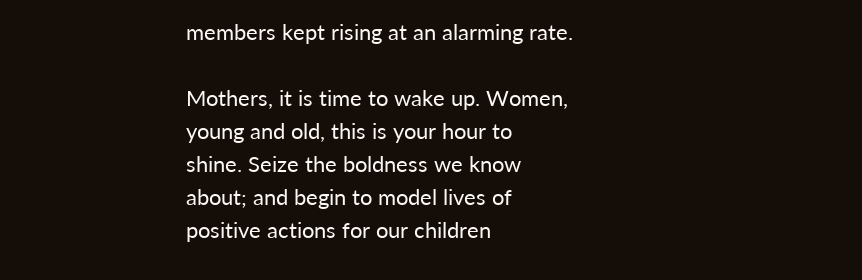members kept rising at an alarming rate.

Mothers, it is time to wake up. Women, young and old, this is your hour to shine. Seize the boldness we know about; and begin to model lives of positive actions for our children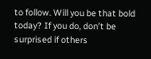to follow. Will you be that bold today? If you do, don’t be surprised if others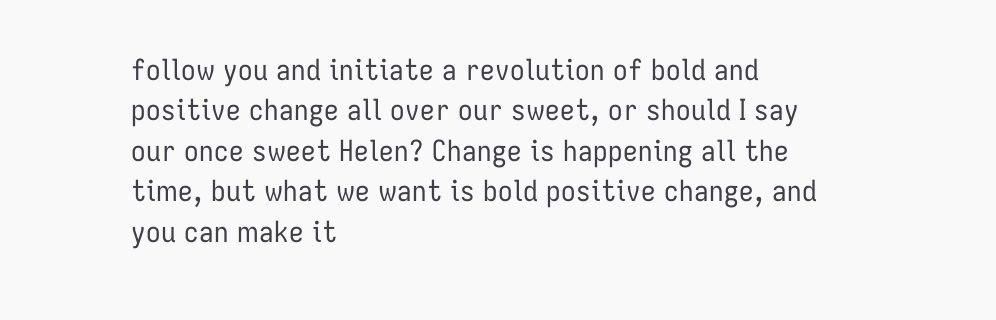follow you and initiate a revolution of bold and positive change all over our sweet, or should I say our once sweet Helen? Change is happening all the time, but what we want is bold positive change, and you can make it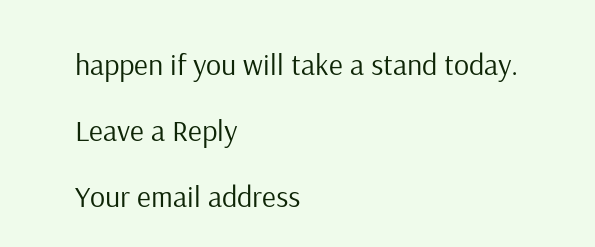happen if you will take a stand today.

Leave a Reply

Your email address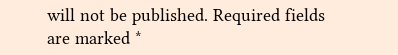will not be published. Required fields are marked *